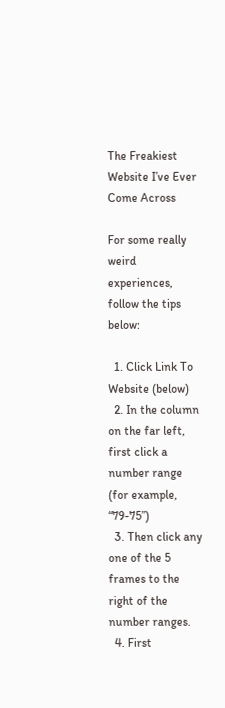The Freakiest Website I’ve Ever Come Across

For some really weird experiences, follow the tips below:

  1. Click Link To Website (below)
  2. In the column on the far left, first click a number range (for example, “79-75”)
  3. Then click any one of the 5 frames to the right of the number ranges.
  4. First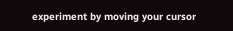experiment by moving your cursor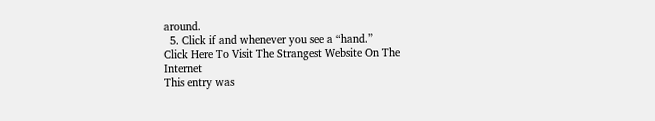around.
  5. Click if and whenever you see a “hand.”
Click Here To Visit The Strangest Website On The Internet
This entry was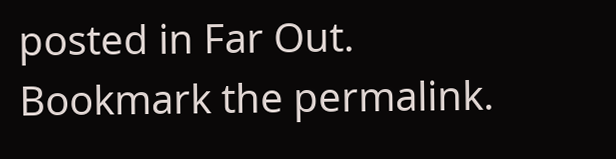posted in Far Out. Bookmark the permalink.